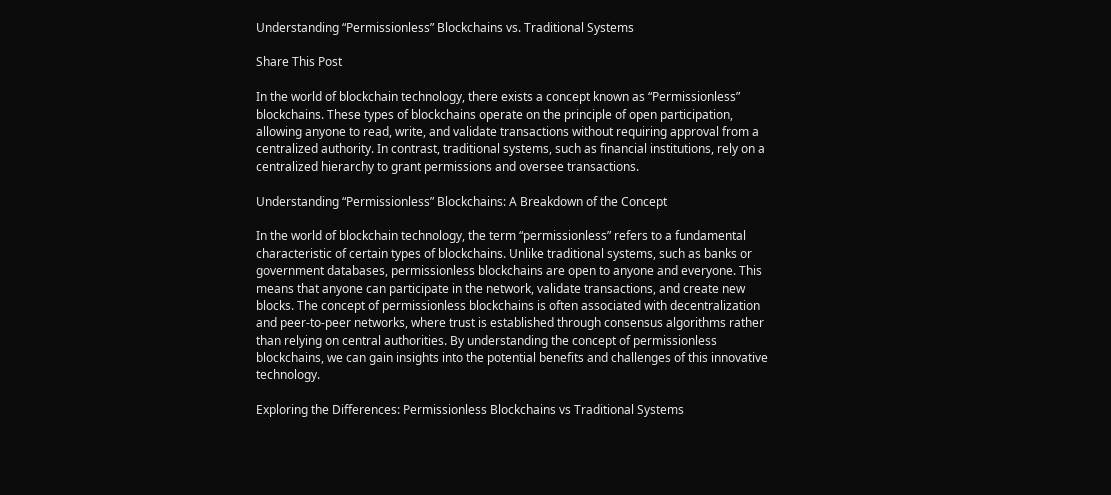Understanding “Permissionless” Blockchains vs. Traditional Systems

Share This Post

In the world of blockchain technology, there exists a concept known as “Permissionless” blockchains. These types of blockchains operate on the principle of open participation, allowing anyone to read, write, and validate transactions without requiring approval from a centralized authority. In contrast, traditional systems, such as financial institutions, rely on a centralized hierarchy to grant permissions and oversee transactions.

Understanding “Permissionless” Blockchains: A Breakdown of the Concept

In the world of blockchain technology, the term “permissionless” refers to a fundamental characteristic of certain types of blockchains. Unlike traditional systems, such as banks or government databases, permissionless blockchains are open to anyone and everyone. This means that anyone can participate in the network, validate transactions, and create new blocks. The concept of permissionless blockchains is often associated with decentralization and peer-to-peer networks, where trust is established through consensus algorithms rather than relying on central authorities. By understanding the concept of permissionless blockchains, we can gain insights into the potential benefits and challenges of this innovative technology.

Exploring the Differences: Permissionless Blockchains vs Traditional Systems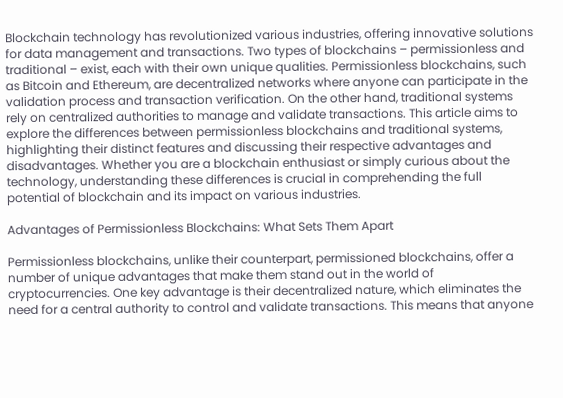Blockchain technology has revolutionized various industries, offering innovative solutions for data management and transactions. Two types of blockchains – permissionless and traditional – exist, each with their own unique qualities. Permissionless blockchains, such as Bitcoin and Ethereum, are decentralized networks where anyone can participate in the validation process and transaction verification. On the other hand, traditional systems rely on centralized authorities to manage and validate transactions. This article aims to explore the differences between permissionless blockchains and traditional systems, highlighting their distinct features and discussing their respective advantages and disadvantages. Whether you are a blockchain enthusiast or simply curious about the technology, understanding these differences is crucial in comprehending the full potential of blockchain and its impact on various industries.

Advantages of Permissionless Blockchains: What Sets Them Apart

Permissionless blockchains, unlike their counterpart, permissioned blockchains, offer a number of unique advantages that make them stand out in the world of cryptocurrencies. One key advantage is their decentralized nature, which eliminates the need for a central authority to control and validate transactions. This means that anyone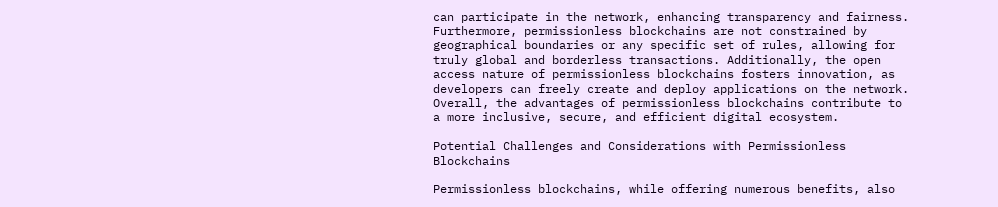can participate in the network, enhancing transparency and fairness. Furthermore, permissionless blockchains are not constrained by geographical boundaries or any specific set of rules, allowing for truly global and borderless transactions. Additionally, the open access nature of permissionless blockchains fosters innovation, as developers can freely create and deploy applications on the network. Overall, the advantages of permissionless blockchains contribute to a more inclusive, secure, and efficient digital ecosystem.

Potential Challenges and Considerations with Permissionless Blockchains

Permissionless blockchains, while offering numerous benefits, also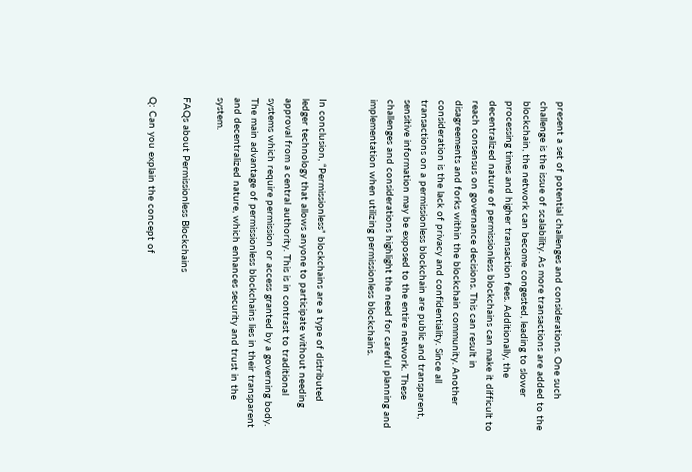present a set of potential challenges and considerations. One such challenge is the issue of scalability. As more transactions are added to the blockchain, the network can become congested, leading to slower processing times and higher transaction fees. Additionally, the decentralized nature of permissionless blockchains can make it difficult to reach consensus on governance decisions. This can result in disagreements and forks within the blockchain community. Another consideration is the lack of privacy and confidentiality. Since all transactions on a permissionless blockchain are public and transparent, sensitive information may be exposed to the entire network. These challenges and considerations highlight the need for careful planning and implementation when utilizing permissionless blockchains.


In conclusion, “Permissionless” blockchains are a type of distributed ledger technology that allows anyone to participate without needing approval from a central authority. This is in contrast to traditional systems which require permission or access granted by a governing body. The main advantage of permissionless blockchains lies in their transparent and decentralized nature, which enhances security and trust in the system.

FAQs about Permissionless Blockchains

Q: Can you explain the concept of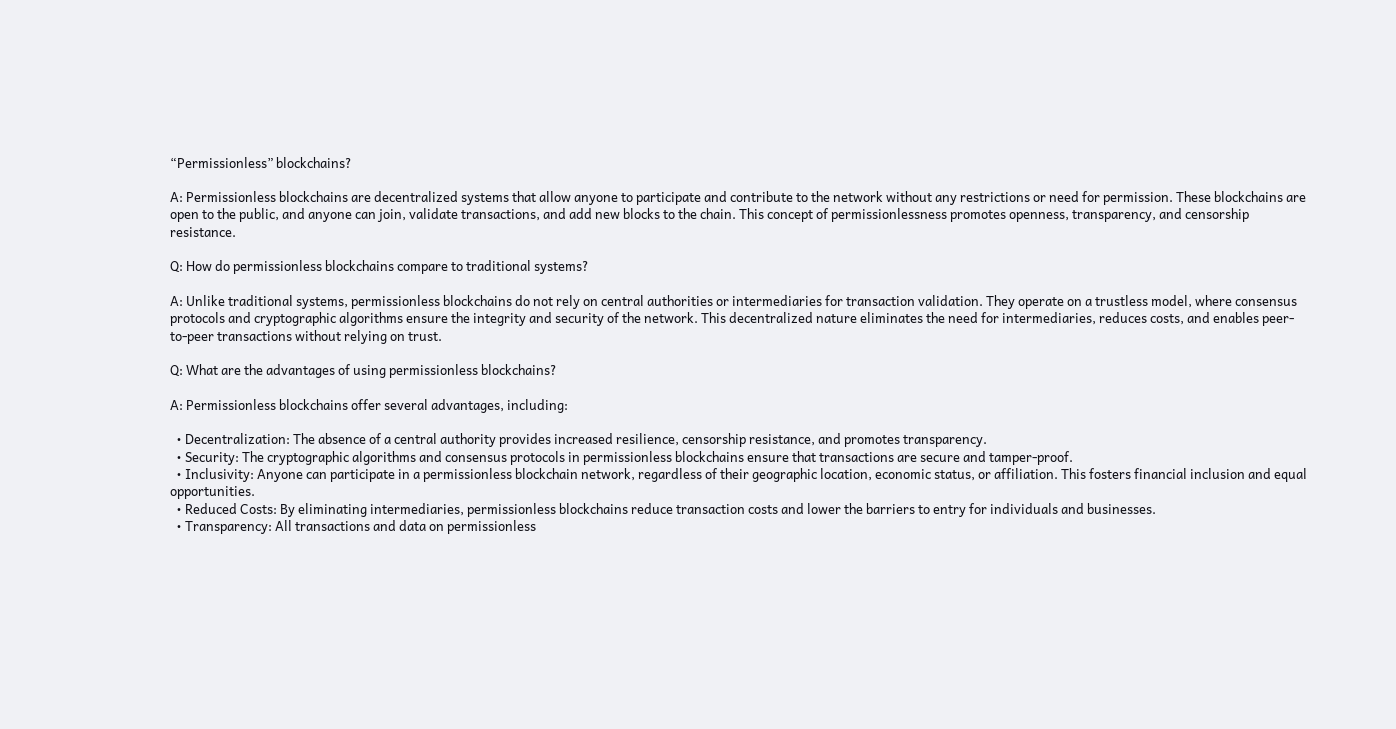“Permissionless” blockchains?

A: Permissionless blockchains are decentralized systems that allow anyone to participate and contribute to the network without any restrictions or need for permission. These blockchains are open to the public, and anyone can join, validate transactions, and add new blocks to the chain. This concept of permissionlessness promotes openness, transparency, and censorship resistance.

Q: How do permissionless blockchains compare to traditional systems?

A: Unlike traditional systems, permissionless blockchains do not rely on central authorities or intermediaries for transaction validation. They operate on a trustless model, where consensus protocols and cryptographic algorithms ensure the integrity and security of the network. This decentralized nature eliminates the need for intermediaries, reduces costs, and enables peer-to-peer transactions without relying on trust.

Q: What are the advantages of using permissionless blockchains?

A: Permissionless blockchains offer several advantages, including:

  • Decentralization: The absence of a central authority provides increased resilience, censorship resistance, and promotes transparency.
  • Security: The cryptographic algorithms and consensus protocols in permissionless blockchains ensure that transactions are secure and tamper-proof.
  • Inclusivity: Anyone can participate in a permissionless blockchain network, regardless of their geographic location, economic status, or affiliation. This fosters financial inclusion and equal opportunities.
  • Reduced Costs: By eliminating intermediaries, permissionless blockchains reduce transaction costs and lower the barriers to entry for individuals and businesses.
  • Transparency: All transactions and data on permissionless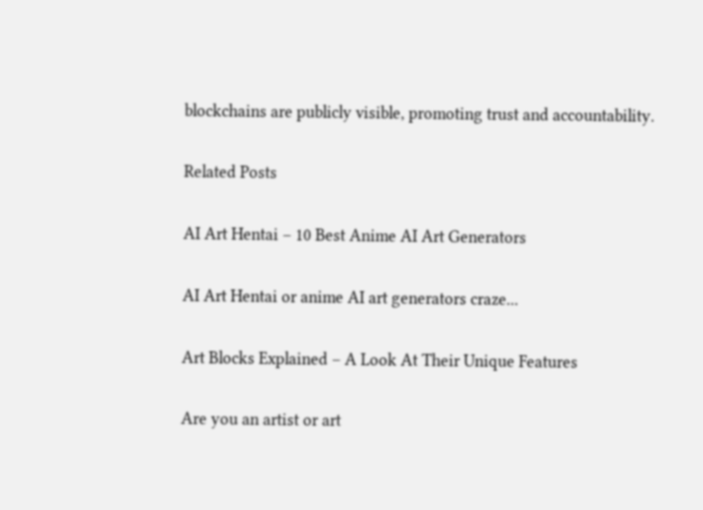blockchains are publicly visible, promoting trust and accountability.

Related Posts

AI Art Hentai – 10 Best Anime AI Art Generators

AI Art Hentai or anime AI art generators craze...

Art Blocks Explained – A Look At Their Unique Features

Are you an artist or art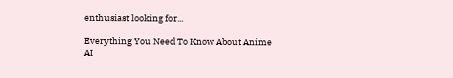enthusiast looking for...

Everything You Need To Know About Anime AI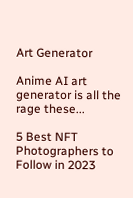Art Generator

Anime AI art generator is all the rage these...

5 Best NFT Photographers to Follow in 2023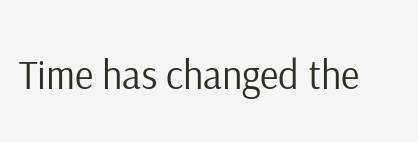Time has changed the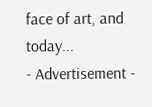face of art, and today...
- Advertisement -